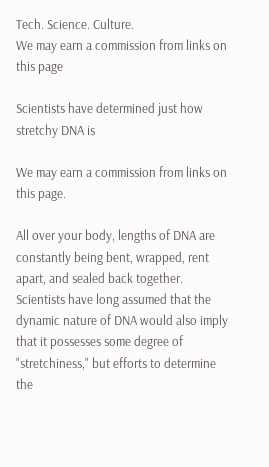Tech. Science. Culture.
We may earn a commission from links on this page

Scientists have determined just how stretchy DNA is

We may earn a commission from links on this page.

All over your body, lengths of DNA are constantly being bent, wrapped, rent apart, and sealed back together. Scientists have long assumed that the dynamic nature of DNA would also imply that it possesses some degree of "stretchiness," but efforts to determine the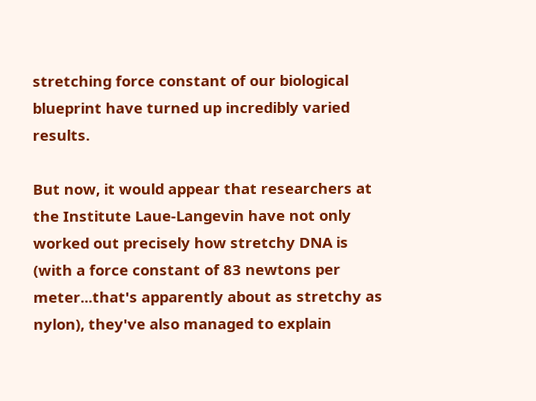stretching force constant of our biological blueprint have turned up incredibly varied results.

But now, it would appear that researchers at the Institute Laue-Langevin have not only worked out precisely how stretchy DNA is (with a force constant of 83 newtons per meter...that's apparently about as stretchy as nylon), they've also managed to explain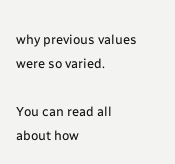why previous values were so varied.

You can read all about how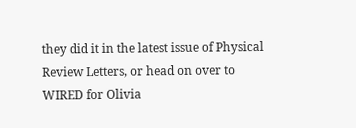they did it in the latest issue of Physical Review Letters, or head on over to WIRED for Olivia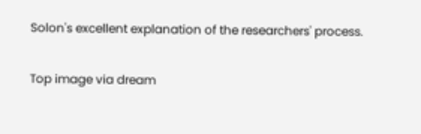Solon's excellent explanation of the researchers' process.


Top image via dream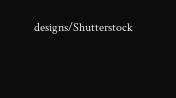designs/Shutterstock